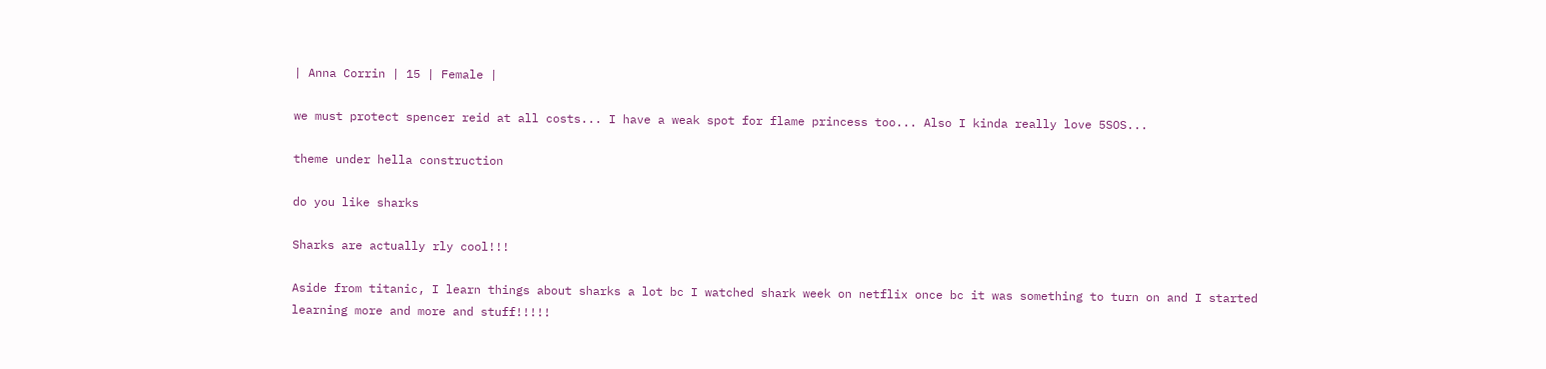| Anna Corrin | 15 | Female |

we must protect spencer reid at all costs... I have a weak spot for flame princess too... Also I kinda really love 5SOS...

theme under hella construction

do you like sharks

Sharks are actually rly cool!!!

Aside from titanic, I learn things about sharks a lot bc I watched shark week on netflix once bc it was something to turn on and I started learning more and more and stuff!!!!!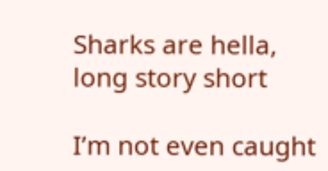Sharks are hella, long story short

I’m not even caught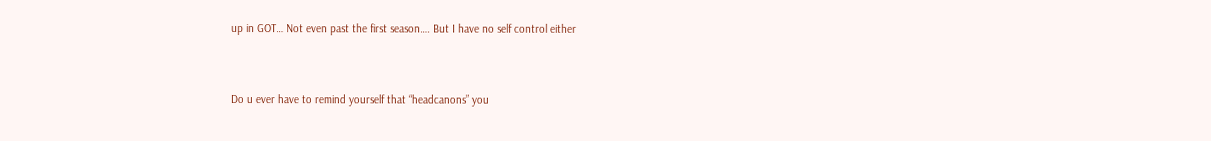up in GOT… Not even past the first season…. But I have no self control either


Do u ever have to remind yourself that “headcanons” you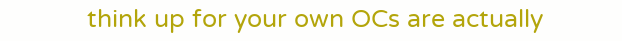think up for your own OCs are actually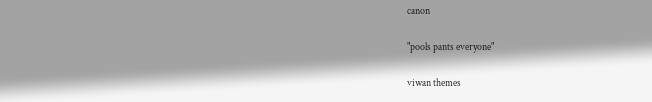canon

"pools pants everyone"

viwan themes